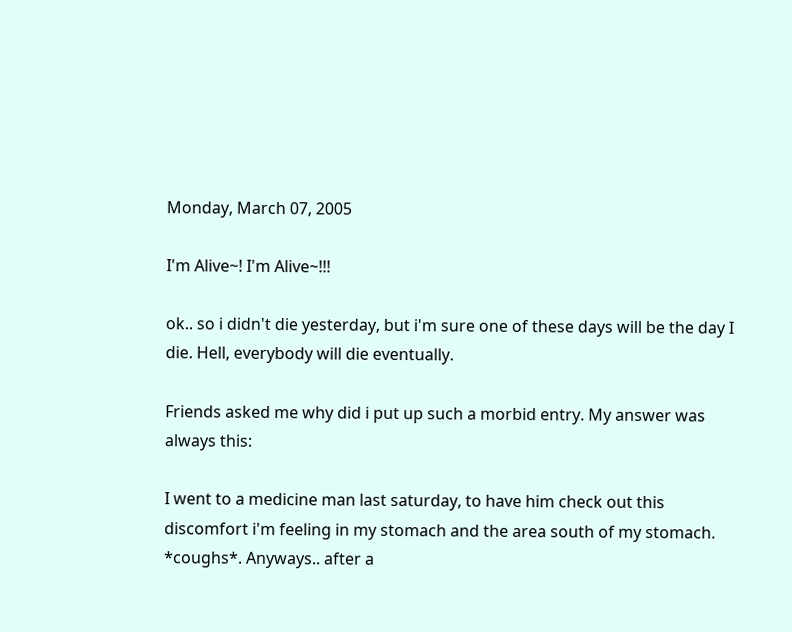Monday, March 07, 2005

I'm Alive~! I'm Alive~!!!

ok.. so i didn't die yesterday, but i'm sure one of these days will be the day I die. Hell, everybody will die eventually.

Friends asked me why did i put up such a morbid entry. My answer was always this:

I went to a medicine man last saturday, to have him check out this discomfort i'm feeling in my stomach and the area south of my stomach. *coughs*. Anyways.. after a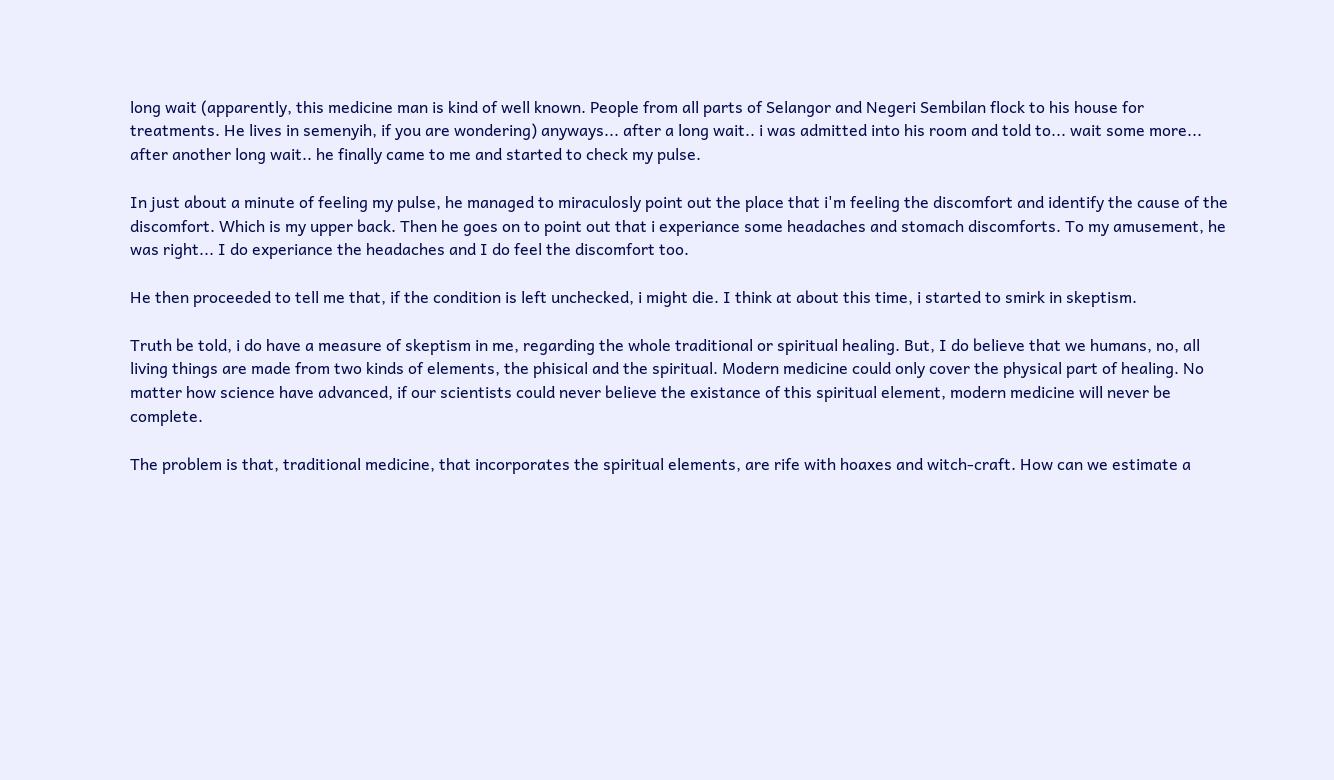long wait (apparently, this medicine man is kind of well known. People from all parts of Selangor and Negeri Sembilan flock to his house for treatments. He lives in semenyih, if you are wondering) anyways... after a long wait.. i was admitted into his room and told to... wait some more... after another long wait.. he finally came to me and started to check my pulse.

In just about a minute of feeling my pulse, he managed to miraculosly point out the place that i'm feeling the discomfort and identify the cause of the discomfort. Which is my upper back. Then he goes on to point out that i experiance some headaches and stomach discomforts. To my amusement, he was right... I do experiance the headaches and I do feel the discomfort too.

He then proceeded to tell me that, if the condition is left unchecked, i might die. I think at about this time, i started to smirk in skeptism.

Truth be told, i do have a measure of skeptism in me, regarding the whole traditional or spiritual healing. But, I do believe that we humans, no, all living things are made from two kinds of elements, the phisical and the spiritual. Modern medicine could only cover the physical part of healing. No matter how science have advanced, if our scientists could never believe the existance of this spiritual element, modern medicine will never be complete.

The problem is that, traditional medicine, that incorporates the spiritual elements, are rife with hoaxes and witch-craft. How can we estimate a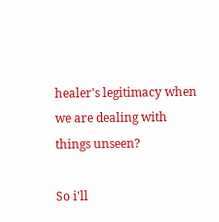healer's legitimacy when we are dealing with things unseen?

So i'll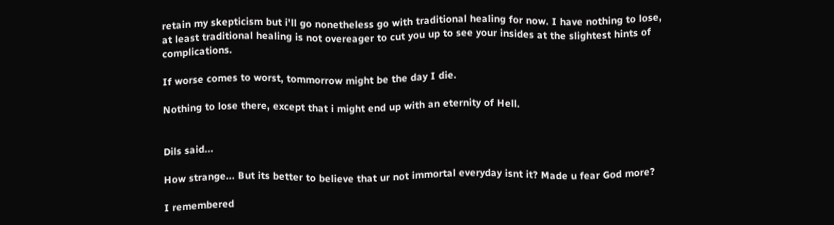retain my skepticism but i'll go nonetheless go with traditional healing for now. I have nothing to lose, at least traditional healing is not overeager to cut you up to see your insides at the slightest hints of complications.

If worse comes to worst, tommorrow might be the day I die.

Nothing to lose there, except that i might end up with an eternity of Hell.


Dils said...

How strange... But its better to believe that ur not immortal everyday isnt it? Made u fear God more?

I remembered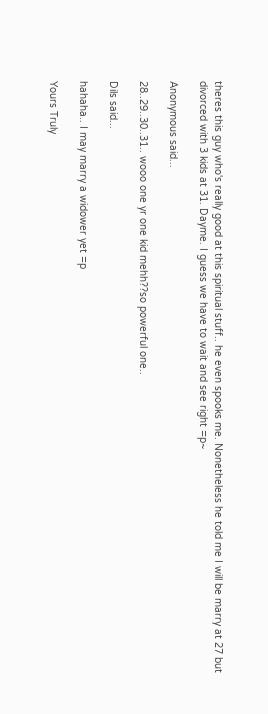theres this guy who's really good at this spiritual stuff.. he even spooks me. Nonetheless he told me I will be marry at 27 but divorced with 3 kids at 31. Dayme. I guess we have to wait and see right =p~

Anonymous said...

28..29..30..31.. wooo one yr one kid mehh??so powerful one..

Dils said...

hahaha.. I may marry a widower yet =p

Yours Truly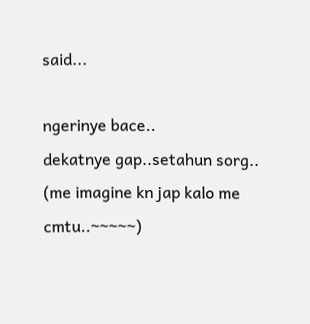said...

ngerinye bace..
dekatnye gap..setahun sorg..
(me imagine kn jap kalo me cmtu..~~~~~)